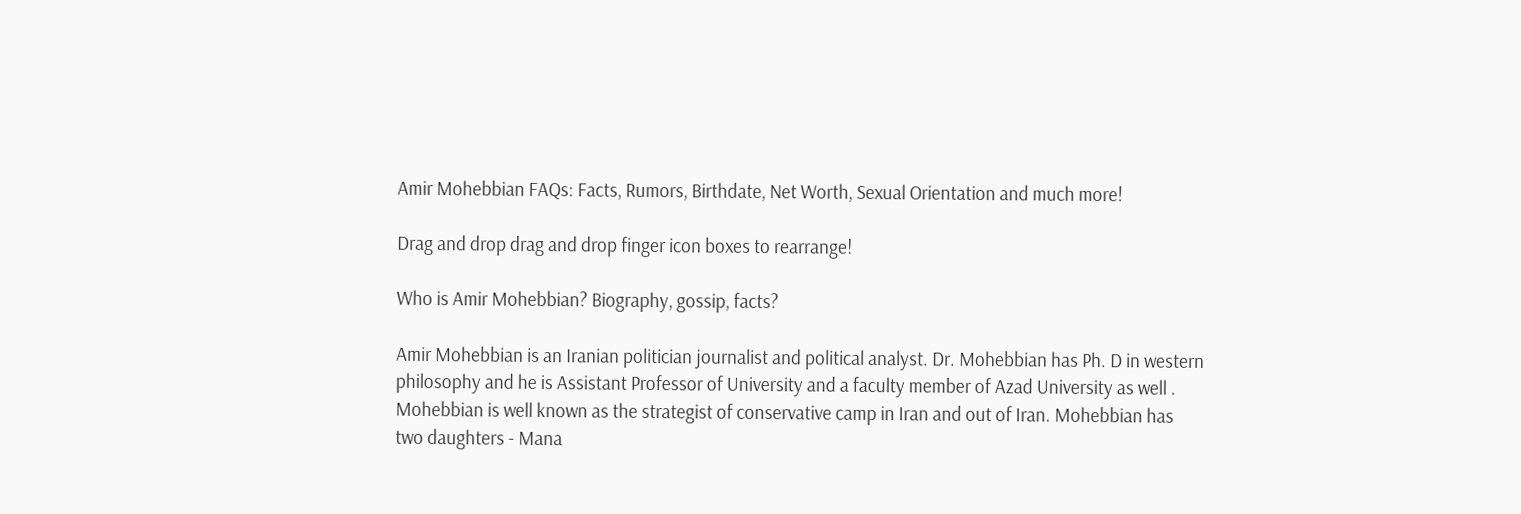Amir Mohebbian FAQs: Facts, Rumors, Birthdate, Net Worth, Sexual Orientation and much more!

Drag and drop drag and drop finger icon boxes to rearrange!

Who is Amir Mohebbian? Biography, gossip, facts?

Amir Mohebbian is an Iranian politician journalist and political analyst. Dr. Mohebbian has Ph. D in western philosophy and he is Assistant Professor of University and a faculty member of Azad University as well . Mohebbian is well known as the strategist of conservative camp in Iran and out of Iran. Mohebbian has two daughters - Mana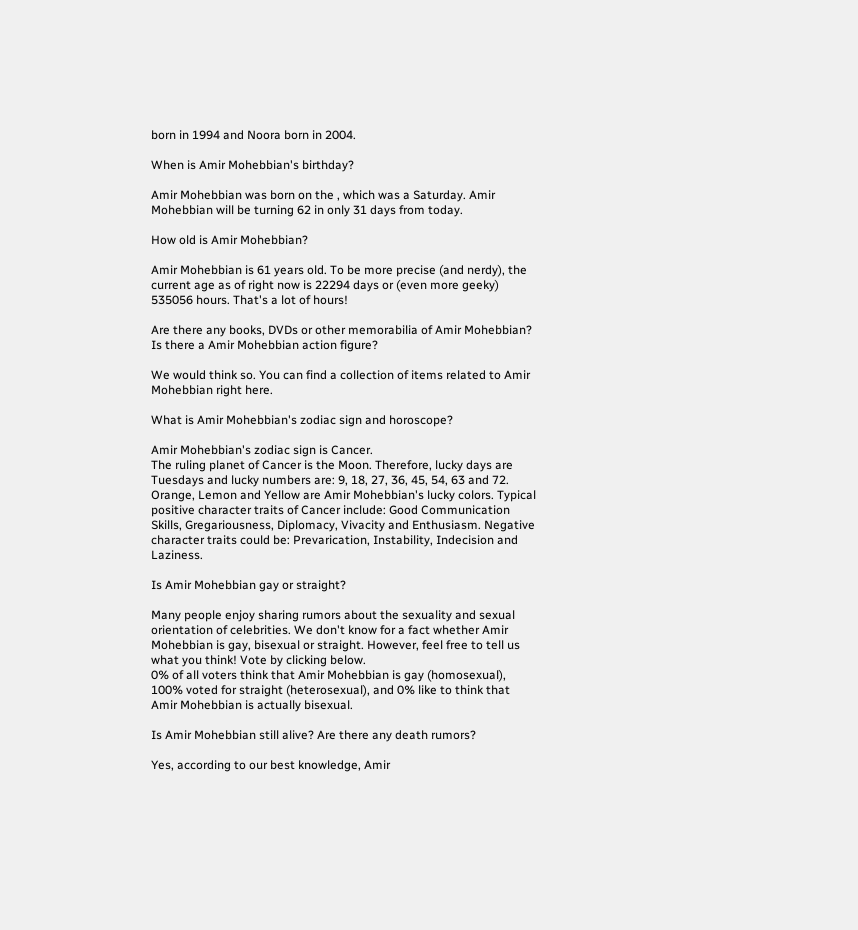born in 1994 and Noora born in 2004.

When is Amir Mohebbian's birthday?

Amir Mohebbian was born on the , which was a Saturday. Amir Mohebbian will be turning 62 in only 31 days from today.

How old is Amir Mohebbian?

Amir Mohebbian is 61 years old. To be more precise (and nerdy), the current age as of right now is 22294 days or (even more geeky) 535056 hours. That's a lot of hours!

Are there any books, DVDs or other memorabilia of Amir Mohebbian? Is there a Amir Mohebbian action figure?

We would think so. You can find a collection of items related to Amir Mohebbian right here.

What is Amir Mohebbian's zodiac sign and horoscope?

Amir Mohebbian's zodiac sign is Cancer.
The ruling planet of Cancer is the Moon. Therefore, lucky days are Tuesdays and lucky numbers are: 9, 18, 27, 36, 45, 54, 63 and 72. Orange, Lemon and Yellow are Amir Mohebbian's lucky colors. Typical positive character traits of Cancer include: Good Communication Skills, Gregariousness, Diplomacy, Vivacity and Enthusiasm. Negative character traits could be: Prevarication, Instability, Indecision and Laziness.

Is Amir Mohebbian gay or straight?

Many people enjoy sharing rumors about the sexuality and sexual orientation of celebrities. We don't know for a fact whether Amir Mohebbian is gay, bisexual or straight. However, feel free to tell us what you think! Vote by clicking below.
0% of all voters think that Amir Mohebbian is gay (homosexual), 100% voted for straight (heterosexual), and 0% like to think that Amir Mohebbian is actually bisexual.

Is Amir Mohebbian still alive? Are there any death rumors?

Yes, according to our best knowledge, Amir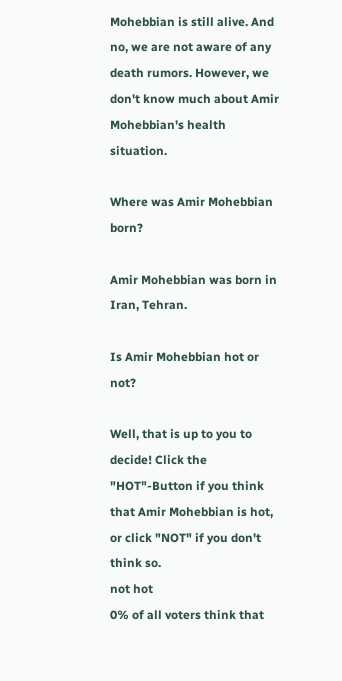Mohebbian is still alive. And no, we are not aware of any death rumors. However, we don't know much about Amir Mohebbian's health situation.

Where was Amir Mohebbian born?

Amir Mohebbian was born in Iran, Tehran.

Is Amir Mohebbian hot or not?

Well, that is up to you to decide! Click the "HOT"-Button if you think that Amir Mohebbian is hot, or click "NOT" if you don't think so.
not hot
0% of all voters think that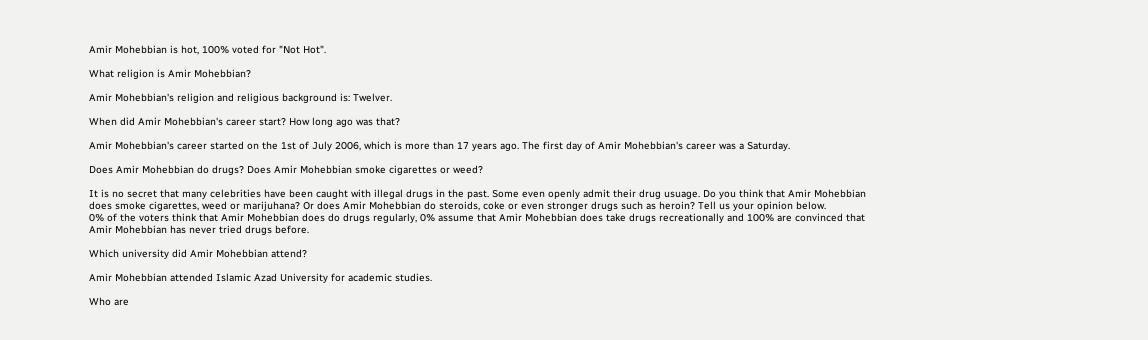Amir Mohebbian is hot, 100% voted for "Not Hot".

What religion is Amir Mohebbian?

Amir Mohebbian's religion and religious background is: Twelver.

When did Amir Mohebbian's career start? How long ago was that?

Amir Mohebbian's career started on the 1st of July 2006, which is more than 17 years ago. The first day of Amir Mohebbian's career was a Saturday.

Does Amir Mohebbian do drugs? Does Amir Mohebbian smoke cigarettes or weed?

It is no secret that many celebrities have been caught with illegal drugs in the past. Some even openly admit their drug usuage. Do you think that Amir Mohebbian does smoke cigarettes, weed or marijuhana? Or does Amir Mohebbian do steroids, coke or even stronger drugs such as heroin? Tell us your opinion below.
0% of the voters think that Amir Mohebbian does do drugs regularly, 0% assume that Amir Mohebbian does take drugs recreationally and 100% are convinced that Amir Mohebbian has never tried drugs before.

Which university did Amir Mohebbian attend?

Amir Mohebbian attended Islamic Azad University for academic studies.

Who are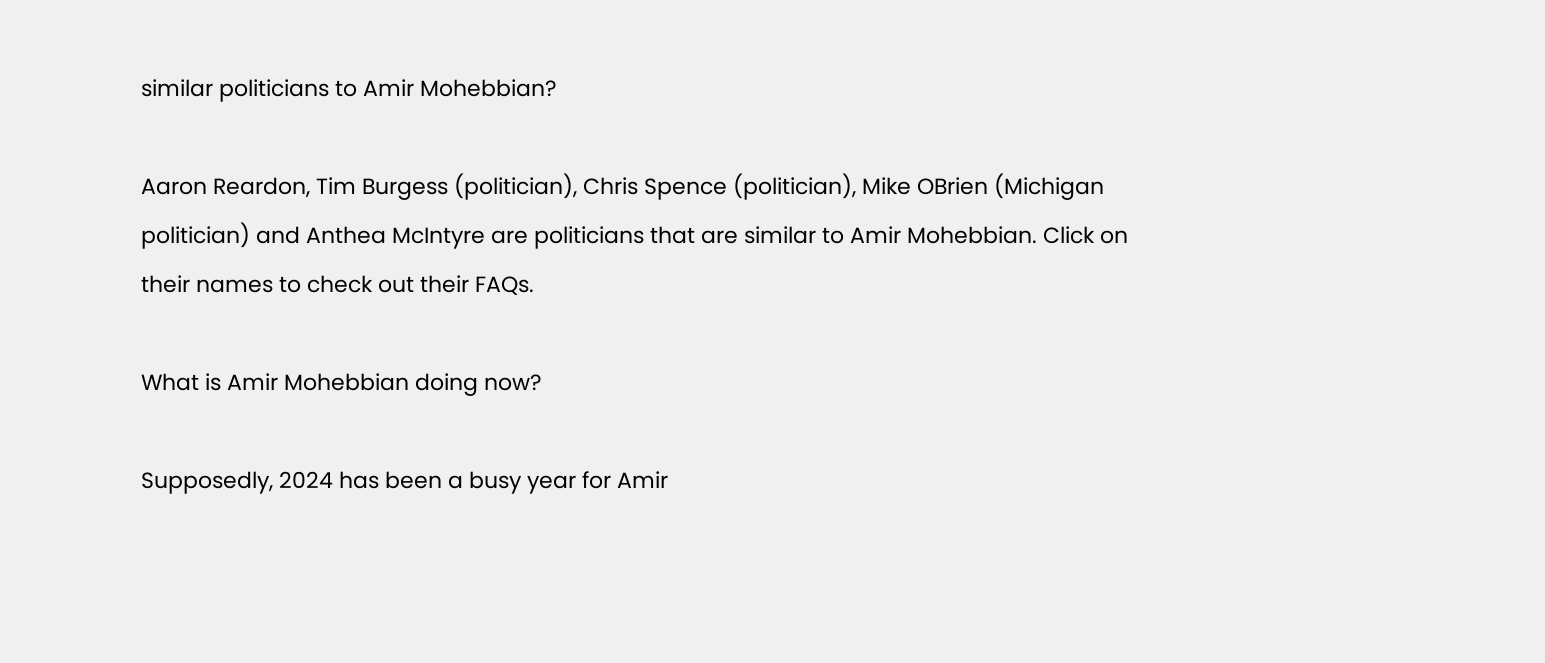similar politicians to Amir Mohebbian?

Aaron Reardon, Tim Burgess (politician), Chris Spence (politician), Mike OBrien (Michigan politician) and Anthea McIntyre are politicians that are similar to Amir Mohebbian. Click on their names to check out their FAQs.

What is Amir Mohebbian doing now?

Supposedly, 2024 has been a busy year for Amir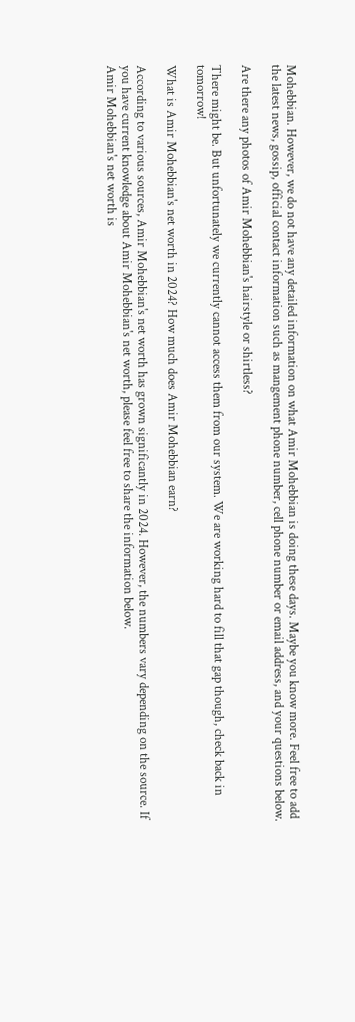Mohebbian. However, we do not have any detailed information on what Amir Mohebbian is doing these days. Maybe you know more. Feel free to add the latest news, gossip, official contact information such as mangement phone number, cell phone number or email address, and your questions below.

Are there any photos of Amir Mohebbian's hairstyle or shirtless?

There might be. But unfortunately we currently cannot access them from our system. We are working hard to fill that gap though, check back in tomorrow!

What is Amir Mohebbian's net worth in 2024? How much does Amir Mohebbian earn?

According to various sources, Amir Mohebbian's net worth has grown significantly in 2024. However, the numbers vary depending on the source. If you have current knowledge about Amir Mohebbian's net worth, please feel free to share the information below.
Amir Mohebbian's net worth is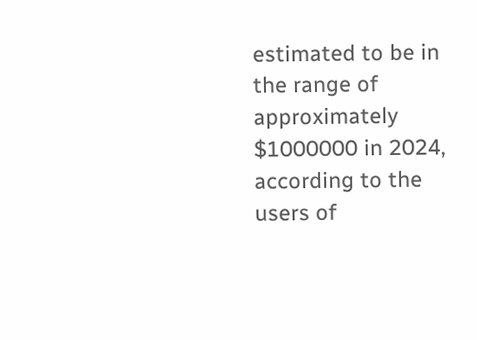estimated to be in the range of approximately $1000000 in 2024, according to the users of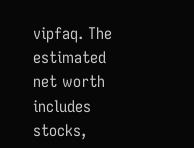vipfaq. The estimated net worth includes stocks,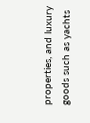properties, and luxury goods such as yachts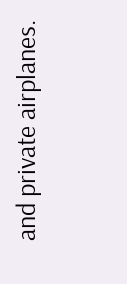and private airplanes.